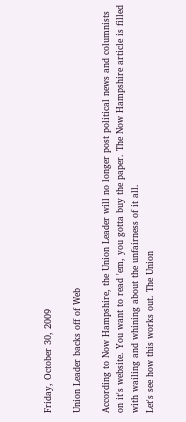Friday, October 30, 2009

Union Leader backs off of Web

According to Now Hampshire, the Union Leader will no longer post political news and columnists on it's website. You want to read 'em, you gotta buy the paper. The Now Hampshire article is filled with wailing and whining about the unfairness of it all.
Let's see how this works out. The Union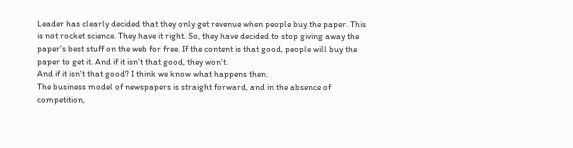Leader has clearly decided that they only get revenue when people buy the paper. This is not rocket science. They have it right. So, they have decided to stop giving away the paper's best stuff on the web for free. If the content is that good, people will buy the paper to get it. And if it isn't that good, they won't.
And if it isn't that good? I think we know what happens then.
The business model of newspapers is straight forward, and in the absence of competition,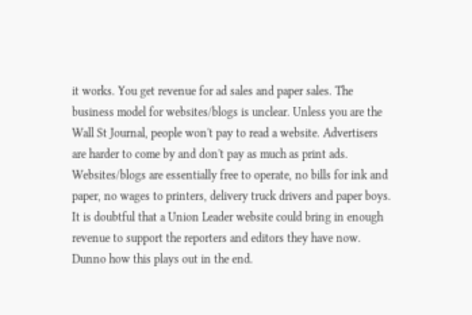it works. You get revenue for ad sales and paper sales. The business model for websites/blogs is unclear. Unless you are the Wall St Journal, people won't pay to read a website. Advertisers are harder to come by and don't pay as much as print ads. Websites/blogs are essentially free to operate, no bills for ink and paper, no wages to printers, delivery truck drivers and paper boys. It is doubtful that a Union Leader website could bring in enough revenue to support the reporters and editors they have now.
Dunno how this plays out in the end.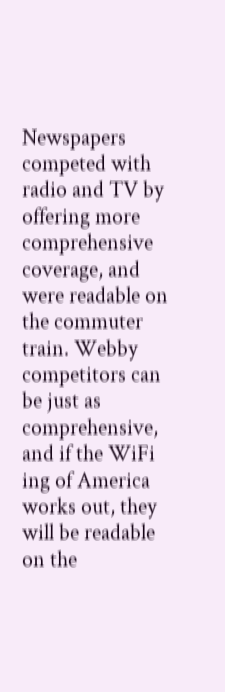Newspapers competed with radio and TV by offering more comprehensive coverage, and were readable on the commuter train. Webby competitors can be just as comprehensive, and if the WiFi ing of America works out, they will be readable on the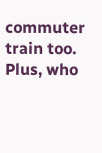commuter train too. Plus, who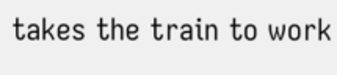takes the train to work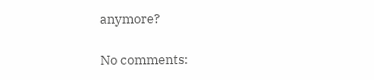anymore?

No comments: